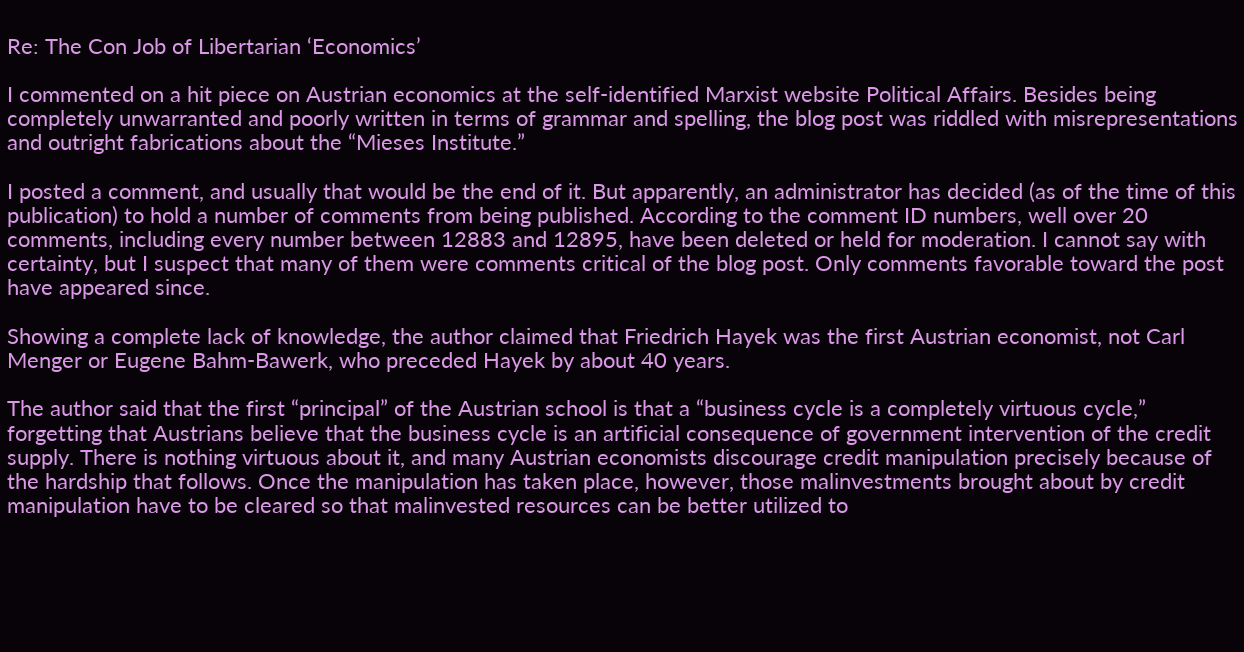Re: The Con Job of Libertarian ‘Economics’

I commented on a hit piece on Austrian economics at the self-identified Marxist website Political Affairs. Besides being completely unwarranted and poorly written in terms of grammar and spelling, the blog post was riddled with misrepresentations and outright fabrications about the “Mieses Institute.”

I posted a comment, and usually that would be the end of it. But apparently, an administrator has decided (as of the time of this publication) to hold a number of comments from being published. According to the comment ID numbers, well over 20 comments, including every number between 12883 and 12895, have been deleted or held for moderation. I cannot say with certainty, but I suspect that many of them were comments critical of the blog post. Only comments favorable toward the post have appeared since.

Showing a complete lack of knowledge, the author claimed that Friedrich Hayek was the first Austrian economist, not Carl Menger or Eugene Bahm-Bawerk, who preceded Hayek by about 40 years.

The author said that the first “principal” of the Austrian school is that a “business cycle is a completely virtuous cycle,” forgetting that Austrians believe that the business cycle is an artificial consequence of government intervention of the credit supply. There is nothing virtuous about it, and many Austrian economists discourage credit manipulation precisely because of the hardship that follows. Once the manipulation has taken place, however, those malinvestments brought about by credit manipulation have to be cleared so that malinvested resources can be better utilized to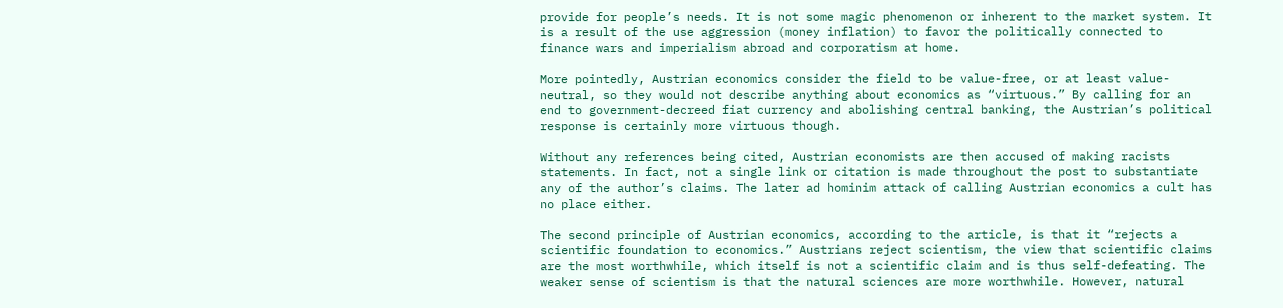provide for people’s needs. It is not some magic phenomenon or inherent to the market system. It is a result of the use aggression (money inflation) to favor the politically connected to finance wars and imperialism abroad and corporatism at home.

More pointedly, Austrian economics consider the field to be value-free, or at least value-neutral, so they would not describe anything about economics as “virtuous.” By calling for an end to government-decreed fiat currency and abolishing central banking, the Austrian’s political response is certainly more virtuous though.

Without any references being cited, Austrian economists are then accused of making racists statements. In fact, not a single link or citation is made throughout the post to substantiate any of the author’s claims. The later ad hominim attack of calling Austrian economics a cult has no place either.

The second principle of Austrian economics, according to the article, is that it “rejects a scientific foundation to economics.” Austrians reject scientism, the view that scientific claims are the most worthwhile, which itself is not a scientific claim and is thus self-defeating. The weaker sense of scientism is that the natural sciences are more worthwhile. However, natural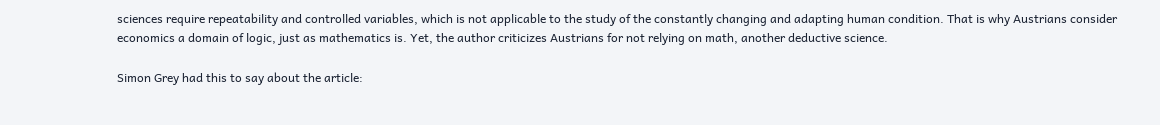sciences require repeatability and controlled variables, which is not applicable to the study of the constantly changing and adapting human condition. That is why Austrians consider economics a domain of logic, just as mathematics is. Yet, the author criticizes Austrians for not relying on math, another deductive science.

Simon Grey had this to say about the article: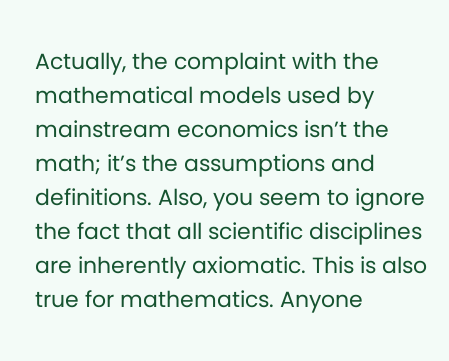Actually, the complaint with the mathematical models used by mainstream economics isn’t the math; it’s the assumptions and definitions. Also, you seem to ignore the fact that all scientific disciplines are inherently axiomatic. This is also true for mathematics. Anyone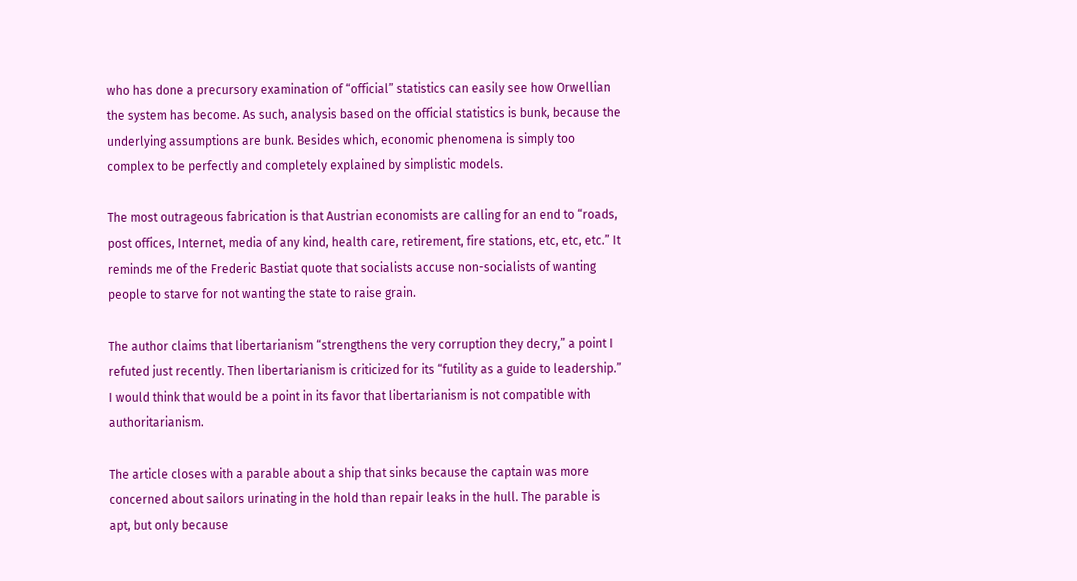who has done a precursory examination of “official” statistics can easily see how Orwellian the system has become. As such, analysis based on the official statistics is bunk, because the underlying assumptions are bunk. Besides which, economic phenomena is simply too complex to be perfectly and completely explained by simplistic models.

The most outrageous fabrication is that Austrian economists are calling for an end to “roads, post offices, Internet, media of any kind, health care, retirement, fire stations, etc, etc, etc.” It reminds me of the Frederic Bastiat quote that socialists accuse non-socialists of wanting people to starve for not wanting the state to raise grain.

The author claims that libertarianism “strengthens the very corruption they decry,” a point I refuted just recently. Then libertarianism is criticized for its “futility as a guide to leadership.” I would think that would be a point in its favor that libertarianism is not compatible with authoritarianism.

The article closes with a parable about a ship that sinks because the captain was more concerned about sailors urinating in the hold than repair leaks in the hull. The parable is apt, but only because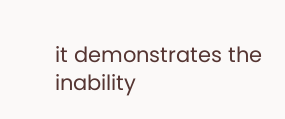it demonstrates the inability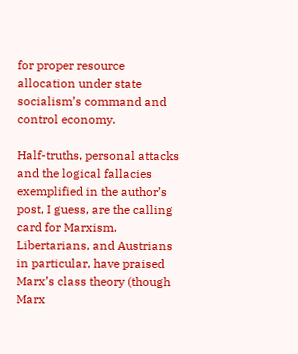for proper resource allocation under state socialism’s command and control economy.

Half-truths, personal attacks and the logical fallacies exemplified in the author’s post, I guess, are the calling card for Marxism. Libertarians, and Austrians in particular, have praised Marx’s class theory (though Marx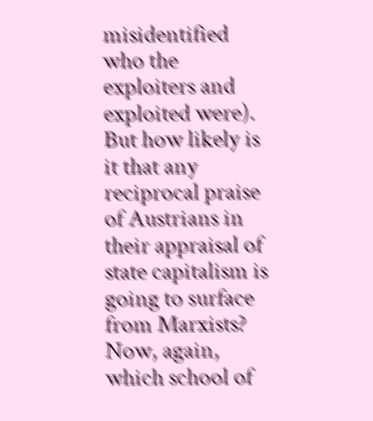misidentified who the exploiters and exploited were). But how likely is it that any reciprocal praise of Austrians in their appraisal of state capitalism is going to surface from Marxists? Now, again, which school of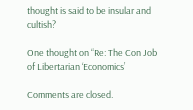thought is said to be insular and cultish?

One thought on “Re: The Con Job of Libertarian ‘Economics’

Comments are closed.